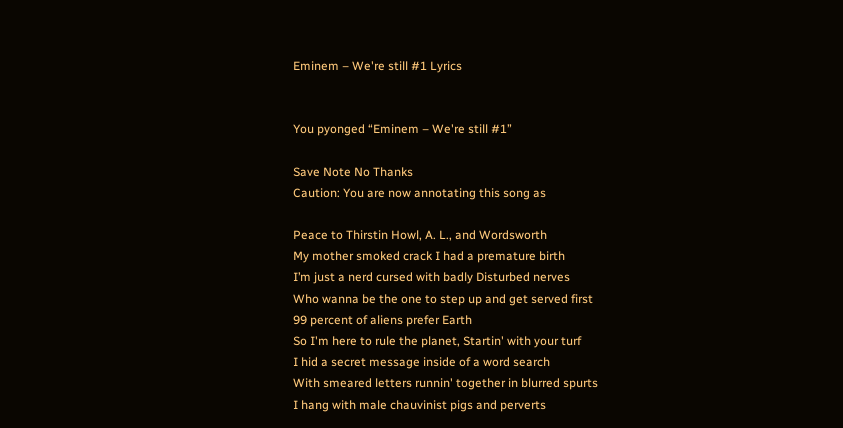Eminem – We're still #1 Lyrics


You pyonged “Eminem – We're still #1”

Save Note No Thanks
Caution: You are now annotating this song as

Peace to Thirstin Howl, A. L., and Wordsworth
My mother smoked crack I had a premature birth
I’m just a nerd cursed with badly Disturbed nerves
Who wanna be the one to step up and get served first
99 percent of aliens prefer Earth
So I'm here to rule the planet, Startin' with your turf
I hid a secret message inside of a word search
With smeared letters runnin' together in blurred spurts
I hang with male chauvinist pigs and perverts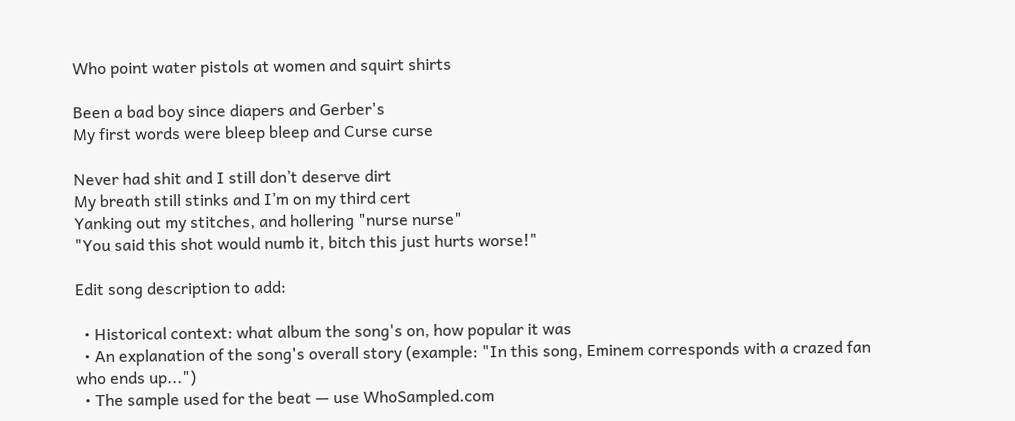Who point water pistols at women and squirt shirts

Been a bad boy since diapers and Gerber's
My first words were bleep bleep and Curse curse

Never had shit and I still don’t deserve dirt
My breath still stinks and I’m on my third cert
Yanking out my stitches, and hollering "nurse nurse"
"You said this shot would numb it, bitch this just hurts worse!"

Edit song description to add:

  • Historical context: what album the song's on, how popular it was
  • An explanation of the song's overall story (example: "In this song, Eminem corresponds with a crazed fan who ends up...")
  • The sample used for the beat — use WhoSampled.com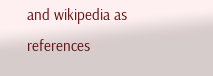and wikipedia as references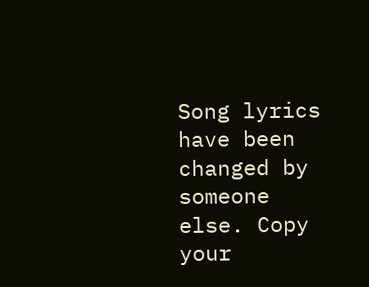Song lyrics have been changed by someone else. Copy your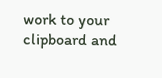work to your clipboard and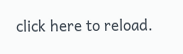click here to reload.